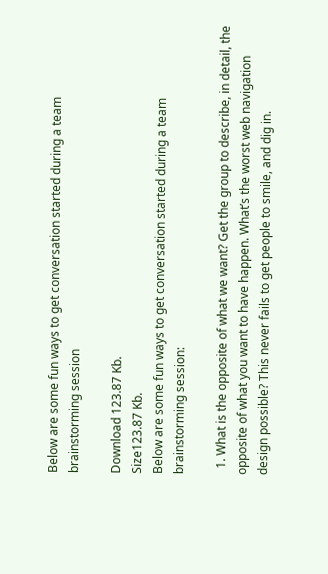Below are some fun ways to get conversation started during a team brainstorming session

Download 123.87 Kb.
Size123.87 Kb.
Below are some fun ways to get conversation started during a team brainstorming session:

  1. What is the opposite of what we want? Get the group to describe, in detail, the opposite of what you want to have happen. What’s the worst web navigation design possible? This never fails to get people to smile, and dig in.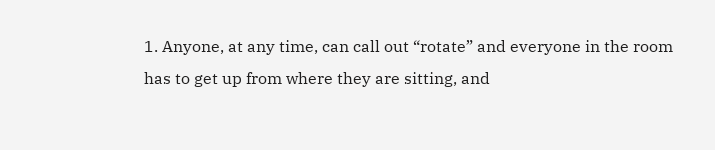1. Anyone, at any time, can call out “rotate” and everyone in the room has to get up from where they are sitting, and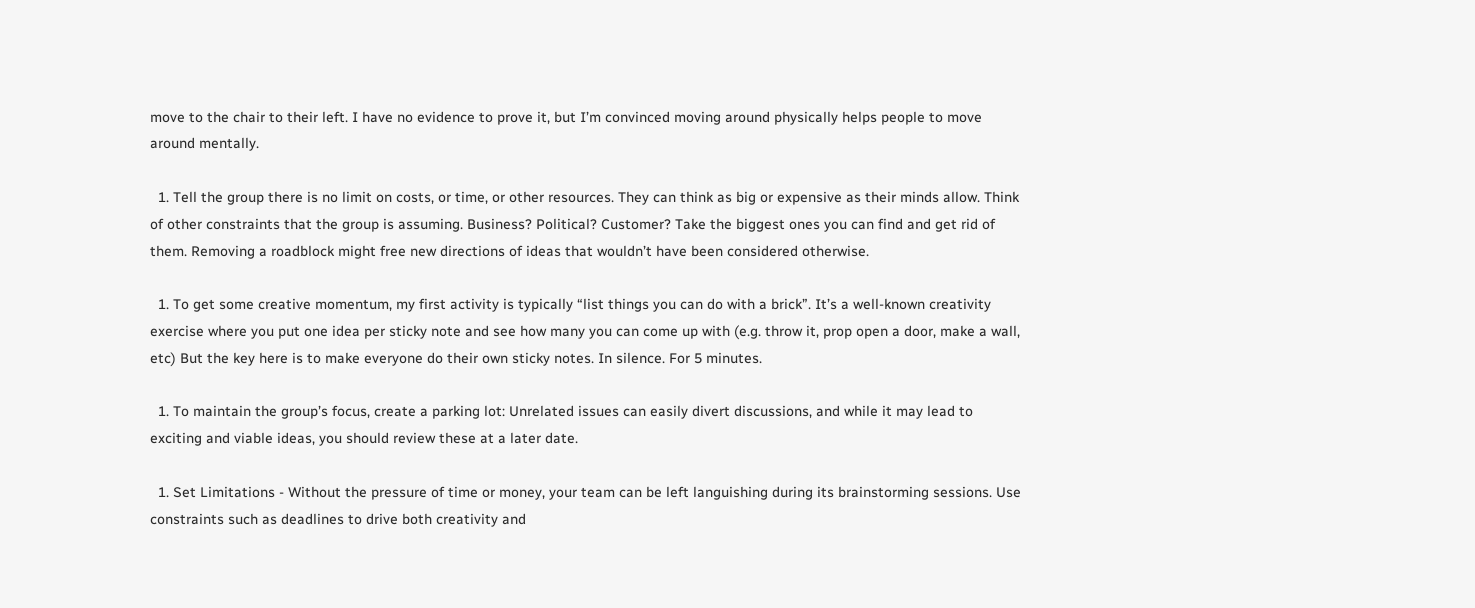move to the chair to their left. I have no evidence to prove it, but I’m convinced moving around physically helps people to move around mentally.

  1. Tell the group there is no limit on costs, or time, or other resources. They can think as big or expensive as their minds allow. Think of other constraints that the group is assuming. Business? Political? Customer? Take the biggest ones you can find and get rid of them. Removing a roadblock might free new directions of ideas that wouldn’t have been considered otherwise.

  1. To get some creative momentum, my first activity is typically “list things you can do with a brick”. It’s a well-known creativity exercise where you put one idea per sticky note and see how many you can come up with (e.g. throw it, prop open a door, make a wall, etc) But the key here is to make everyone do their own sticky notes. In silence. For 5 minutes.

  1. To maintain the group’s focus, create a parking lot: Unrelated issues can easily divert discussions, and while it may lead to exciting and viable ideas, you should review these at a later date.

  1. Set Limitations - Without the pressure of time or money, your team can be left languishing during its brainstorming sessions. Use constraints such as deadlines to drive both creativity and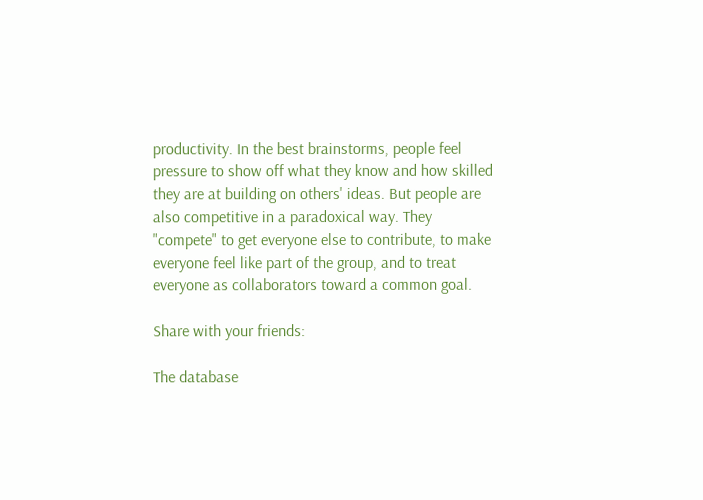productivity. In the best brainstorms, people feel pressure to show off what they know and how skilled they are at building on others' ideas. But people are also competitive in a paradoxical way. They "compete" to get everyone else to contribute, to make everyone feel like part of the group, and to treat everyone as collaborators toward a common goal.

Share with your friends:

The database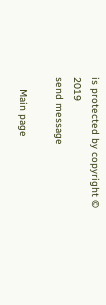is protected by copyright © 2019
send message

    Main page